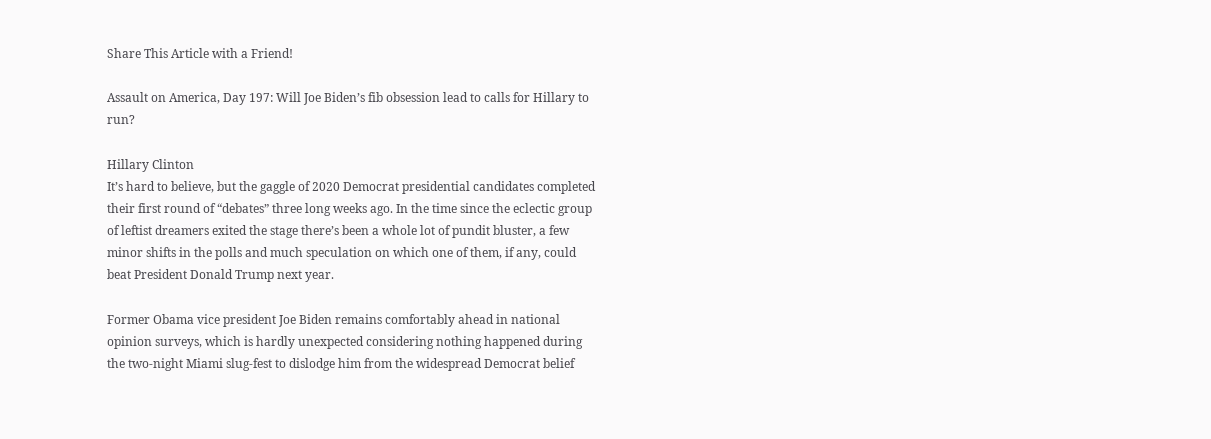Share This Article with a Friend!

Assault on America, Day 197: Will Joe Biden’s fib obsession lead to calls for Hillary to run?

Hillary Clinton
It’s hard to believe, but the gaggle of 2020 Democrat presidential candidates completed their first round of “debates” three long weeks ago. In the time since the eclectic group of leftist dreamers exited the stage there’s been a whole lot of pundit bluster, a few minor shifts in the polls and much speculation on which one of them, if any, could beat President Donald Trump next year.

Former Obama vice president Joe Biden remains comfortably ahead in national opinion surveys, which is hardly unexpected considering nothing happened during the two-night Miami slug-fest to dislodge him from the widespread Democrat belief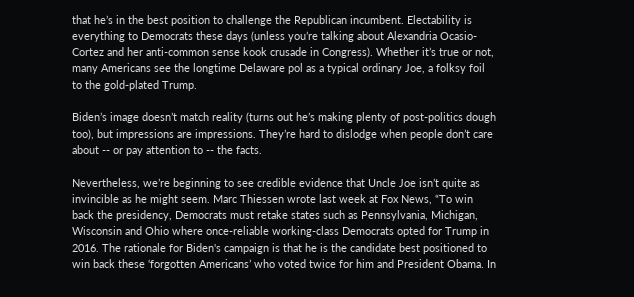that he’s in the best position to challenge the Republican incumbent. Electability is everything to Democrats these days (unless you’re talking about Alexandria Ocasio-Cortez and her anti-common sense kook crusade in Congress). Whether it’s true or not, many Americans see the longtime Delaware pol as a typical ordinary Joe, a folksy foil to the gold-plated Trump.

Biden’s image doesn’t match reality (turns out he’s making plenty of post-politics dough too), but impressions are impressions. They’re hard to dislodge when people don’t care about -- or pay attention to -- the facts.

Nevertheless, we’re beginning to see credible evidence that Uncle Joe isn’t quite as invincible as he might seem. Marc Thiessen wrote last week at Fox News, “To win back the presidency, Democrats must retake states such as Pennsylvania, Michigan, Wisconsin and Ohio where once-reliable working-class Democrats opted for Trump in 2016. The rationale for Biden's campaign is that he is the candidate best positioned to win back these ‘forgotten Americans’ who voted twice for him and President Obama. In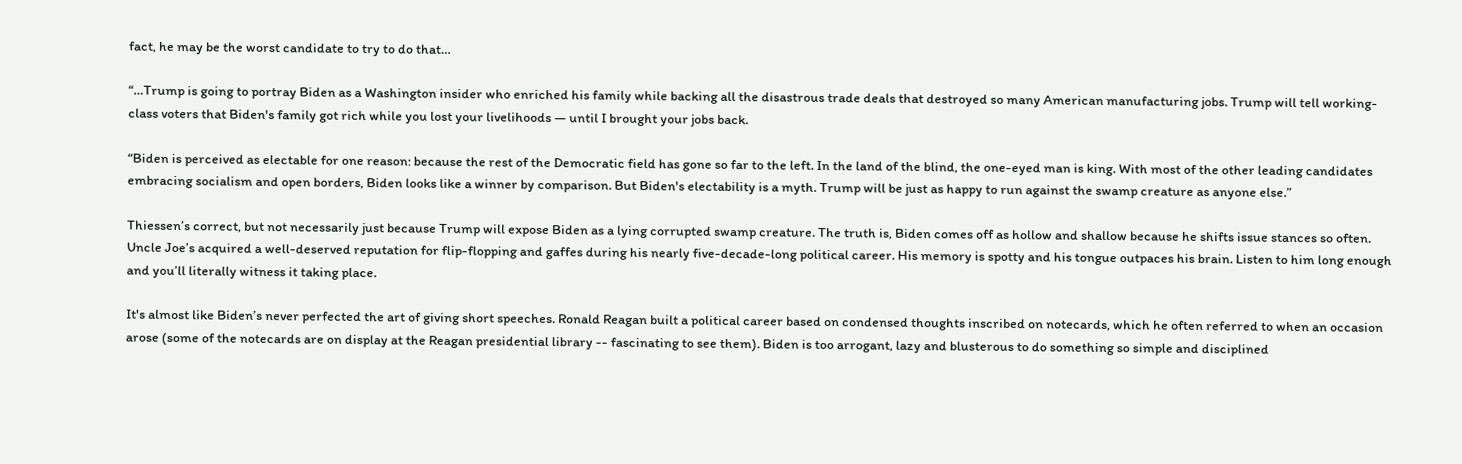fact, he may be the worst candidate to try to do that…

“…Trump is going to portray Biden as a Washington insider who enriched his family while backing all the disastrous trade deals that destroyed so many American manufacturing jobs. Trump will tell working-class voters that Biden's family got rich while you lost your livelihoods — until I brought your jobs back.

“Biden is perceived as electable for one reason: because the rest of the Democratic field has gone so far to the left. In the land of the blind, the one-eyed man is king. With most of the other leading candidates embracing socialism and open borders, Biden looks like a winner by comparison. But Biden's electability is a myth. Trump will be just as happy to run against the swamp creature as anyone else.”

Thiessen’s correct, but not necessarily just because Trump will expose Biden as a lying corrupted swamp creature. The truth is, Biden comes off as hollow and shallow because he shifts issue stances so often. Uncle Joe’s acquired a well-deserved reputation for flip-flopping and gaffes during his nearly five-decade-long political career. His memory is spotty and his tongue outpaces his brain. Listen to him long enough and you’ll literally witness it taking place.

It's almost like Biden’s never perfected the art of giving short speeches. Ronald Reagan built a political career based on condensed thoughts inscribed on notecards, which he often referred to when an occasion arose (some of the notecards are on display at the Reagan presidential library -- fascinating to see them). Biden is too arrogant, lazy and blusterous to do something so simple and disciplined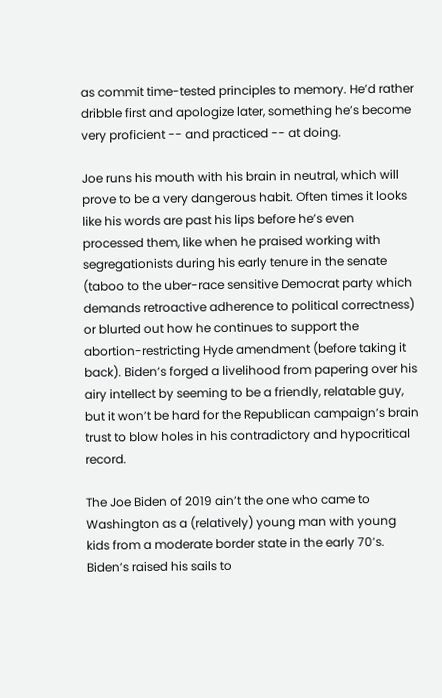as commit time-tested principles to memory. He’d rather dribble first and apologize later, something he’s become very proficient -- and practiced -- at doing.

Joe runs his mouth with his brain in neutral, which will prove to be a very dangerous habit. Often times it looks like his words are past his lips before he’s even processed them, like when he praised working with segregationists during his early tenure in the senate (taboo to the uber-race sensitive Democrat party which demands retroactive adherence to political correctness) or blurted out how he continues to support the abortion-restricting Hyde amendment (before taking it back). Biden’s forged a livelihood from papering over his airy intellect by seeming to be a friendly, relatable guy, but it won’t be hard for the Republican campaign’s brain trust to blow holes in his contradictory and hypocritical record.

The Joe Biden of 2019 ain’t the one who came to Washington as a (relatively) young man with young kids from a moderate border state in the early 70’s. Biden’s raised his sails to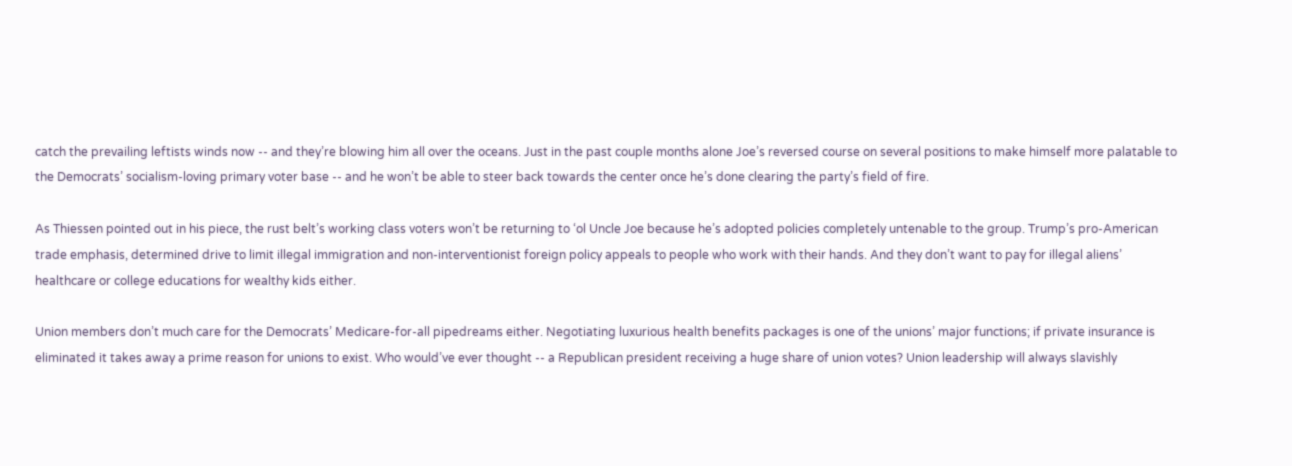catch the prevailing leftists winds now -- and they’re blowing him all over the oceans. Just in the past couple months alone Joe’s reversed course on several positions to make himself more palatable to the Democrats’ socialism-loving primary voter base -- and he won’t be able to steer back towards the center once he’s done clearing the party’s field of fire.

As Thiessen pointed out in his piece, the rust belt’s working class voters won’t be returning to ‘ol Uncle Joe because he’s adopted policies completely untenable to the group. Trump’s pro-American trade emphasis, determined drive to limit illegal immigration and non-interventionist foreign policy appeals to people who work with their hands. And they don’t want to pay for illegal aliens’ healthcare or college educations for wealthy kids either.

Union members don’t much care for the Democrats’ Medicare-for-all pipedreams either. Negotiating luxurious health benefits packages is one of the unions’ major functions; if private insurance is eliminated it takes away a prime reason for unions to exist. Who would’ve ever thought -- a Republican president receiving a huge share of union votes? Union leadership will always slavishly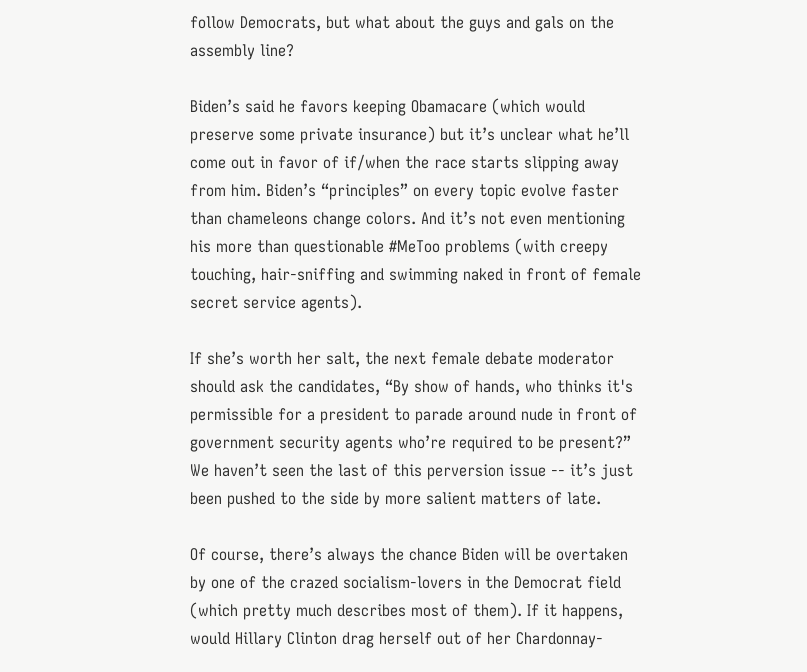follow Democrats, but what about the guys and gals on the assembly line?

Biden’s said he favors keeping Obamacare (which would preserve some private insurance) but it’s unclear what he’ll come out in favor of if/when the race starts slipping away from him. Biden’s “principles” on every topic evolve faster than chameleons change colors. And it’s not even mentioning his more than questionable #MeToo problems (with creepy touching, hair-sniffing and swimming naked in front of female secret service agents).

If she’s worth her salt, the next female debate moderator should ask the candidates, “By show of hands, who thinks it's permissible for a president to parade around nude in front of government security agents who’re required to be present?” We haven’t seen the last of this perversion issue -- it’s just been pushed to the side by more salient matters of late.

Of course, there’s always the chance Biden will be overtaken by one of the crazed socialism-lovers in the Democrat field (which pretty much describes most of them). If it happens, would Hillary Clinton drag herself out of her Chardonnay-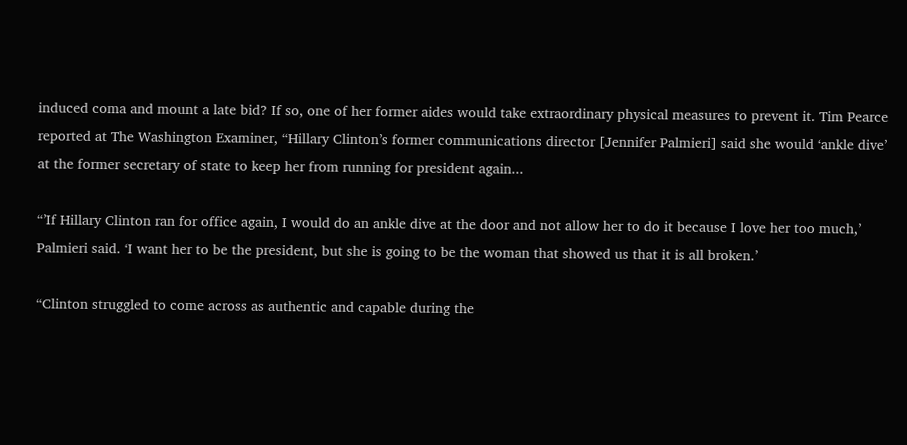induced coma and mount a late bid? If so, one of her former aides would take extraordinary physical measures to prevent it. Tim Pearce reported at The Washington Examiner, “Hillary Clinton’s former communications director [Jennifer Palmieri] said she would ‘ankle dive’ at the former secretary of state to keep her from running for president again...

“’If Hillary Clinton ran for office again, I would do an ankle dive at the door and not allow her to do it because I love her too much,’ Palmieri said. ‘I want her to be the president, but she is going to be the woman that showed us that it is all broken.’

“Clinton struggled to come across as authentic and capable during the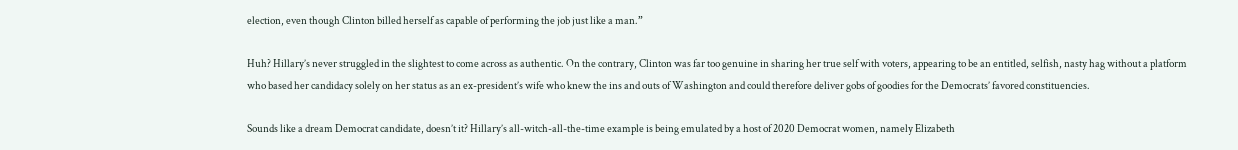election, even though Clinton billed herself as capable of performing the job just like a man.”

Huh? Hillary’s never struggled in the slightest to come across as authentic. On the contrary, Clinton was far too genuine in sharing her true self with voters, appearing to be an entitled, selfish, nasty hag without a platform who based her candidacy solely on her status as an ex-president’s wife who knew the ins and outs of Washington and could therefore deliver gobs of goodies for the Democrats’ favored constituencies.

Sounds like a dream Democrat candidate, doesn’t it? Hillary’s all-witch-all-the-time example is being emulated by a host of 2020 Democrat women, namely Elizabeth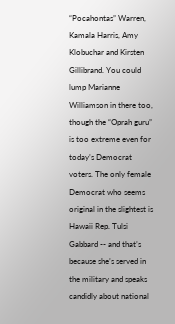“Pocahontas” Warren, Kamala Harris, Amy Klobuchar and Kirsten Gillibrand. You could lump Marianne Williamson in there too, though the “Oprah guru” is too extreme even for today’s Democrat voters. The only female Democrat who seems original in the slightest is Hawaii Rep. Tulsi Gabbard -- and that’s because she’s served in the military and speaks candidly about national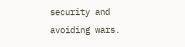security and avoiding wars.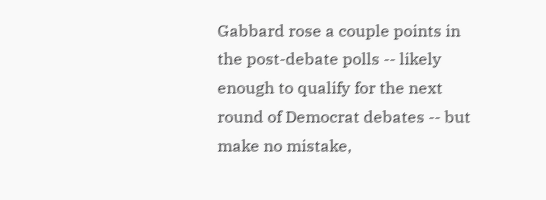Gabbard rose a couple points in the post-debate polls -- likely enough to qualify for the next round of Democrat debates -- but make no mistake,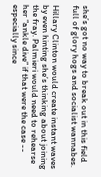she’s got no way to break out in this field full of glory hogs and socialist wannabes.

Hillary Clinton would create instant waves by even hinting she’s thinking about joining the fray. Palmieri would need to rehearse her “ankle dive” if that were the case -- especially since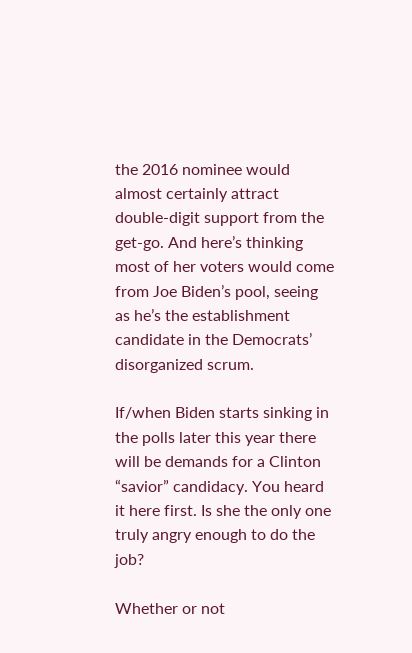the 2016 nominee would almost certainly attract double-digit support from the get-go. And here’s thinking most of her voters would come from Joe Biden’s pool, seeing as he’s the establishment candidate in the Democrats’ disorganized scrum.

If/when Biden starts sinking in the polls later this year there will be demands for a Clinton “savior” candidacy. You heard it here first. Is she the only one truly angry enough to do the job?

Whether or not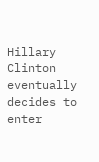Hillary Clinton eventually decides to enter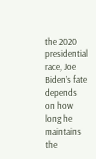the 2020 presidential race, Joe Biden’s fate depends on how long he maintains the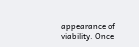appearance of viability. Once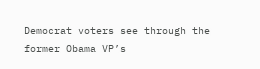Democrat voters see through the former Obama VP’s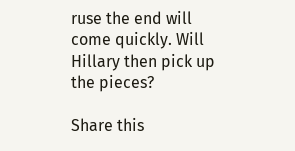ruse the end will come quickly. Will Hillary then pick up the pieces?

Share this